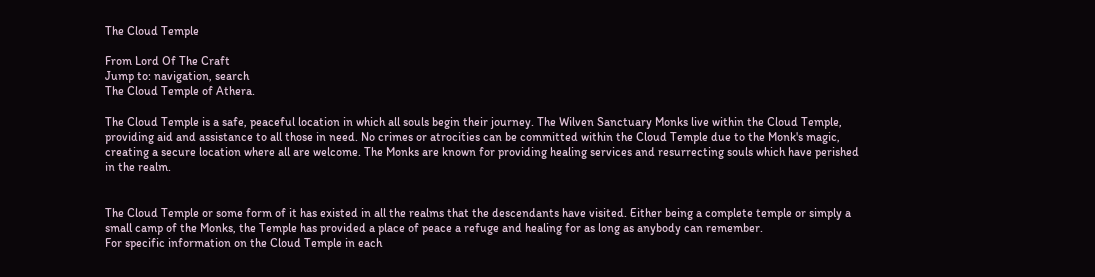The Cloud Temple

From Lord Of The Craft
Jump to: navigation, search
The Cloud Temple of Athera.

The Cloud Temple is a safe, peaceful location in which all souls begin their journey. The Wilven Sanctuary Monks live within the Cloud Temple, providing aid and assistance to all those in need. No crimes or atrocities can be committed within the Cloud Temple due to the Monk's magic, creating a secure location where all are welcome. The Monks are known for providing healing services and resurrecting souls which have perished in the realm.


The Cloud Temple or some form of it has existed in all the realms that the descendants have visited. Either being a complete temple or simply a small camp of the Monks, the Temple has provided a place of peace a refuge and healing for as long as anybody can remember.
For specific information on the Cloud Temple in each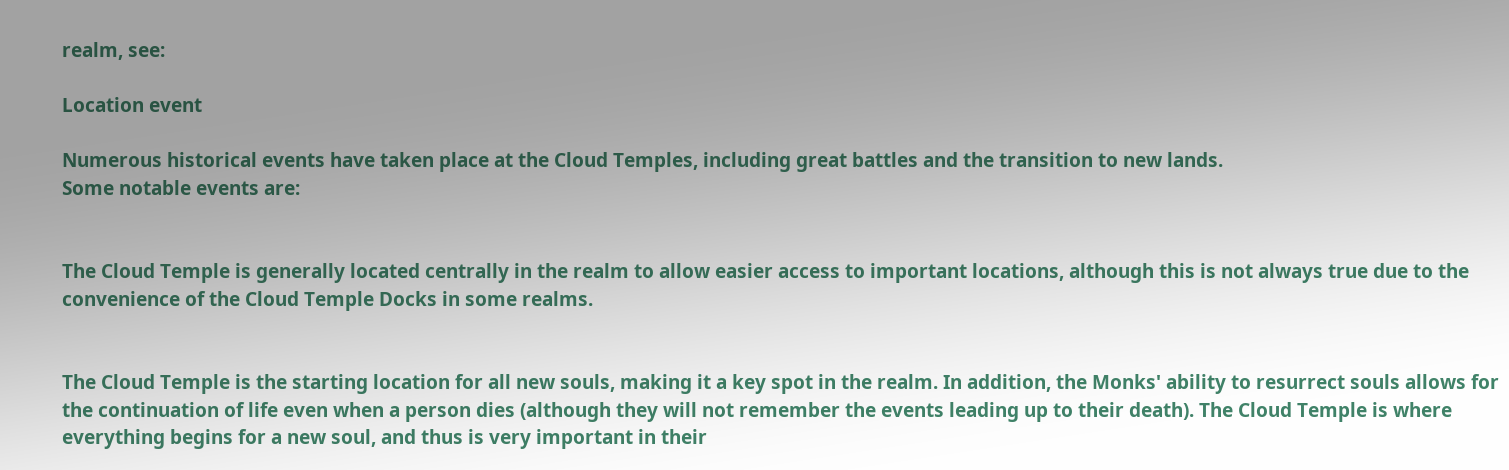realm, see:

Location event

Numerous historical events have taken place at the Cloud Temples, including great battles and the transition to new lands.
Some notable events are:


The Cloud Temple is generally located centrally in the realm to allow easier access to important locations, although this is not always true due to the convenience of the Cloud Temple Docks in some realms.


The Cloud Temple is the starting location for all new souls, making it a key spot in the realm. In addition, the Monks' ability to resurrect souls allows for the continuation of life even when a person dies (although they will not remember the events leading up to their death). The Cloud Temple is where everything begins for a new soul, and thus is very important in their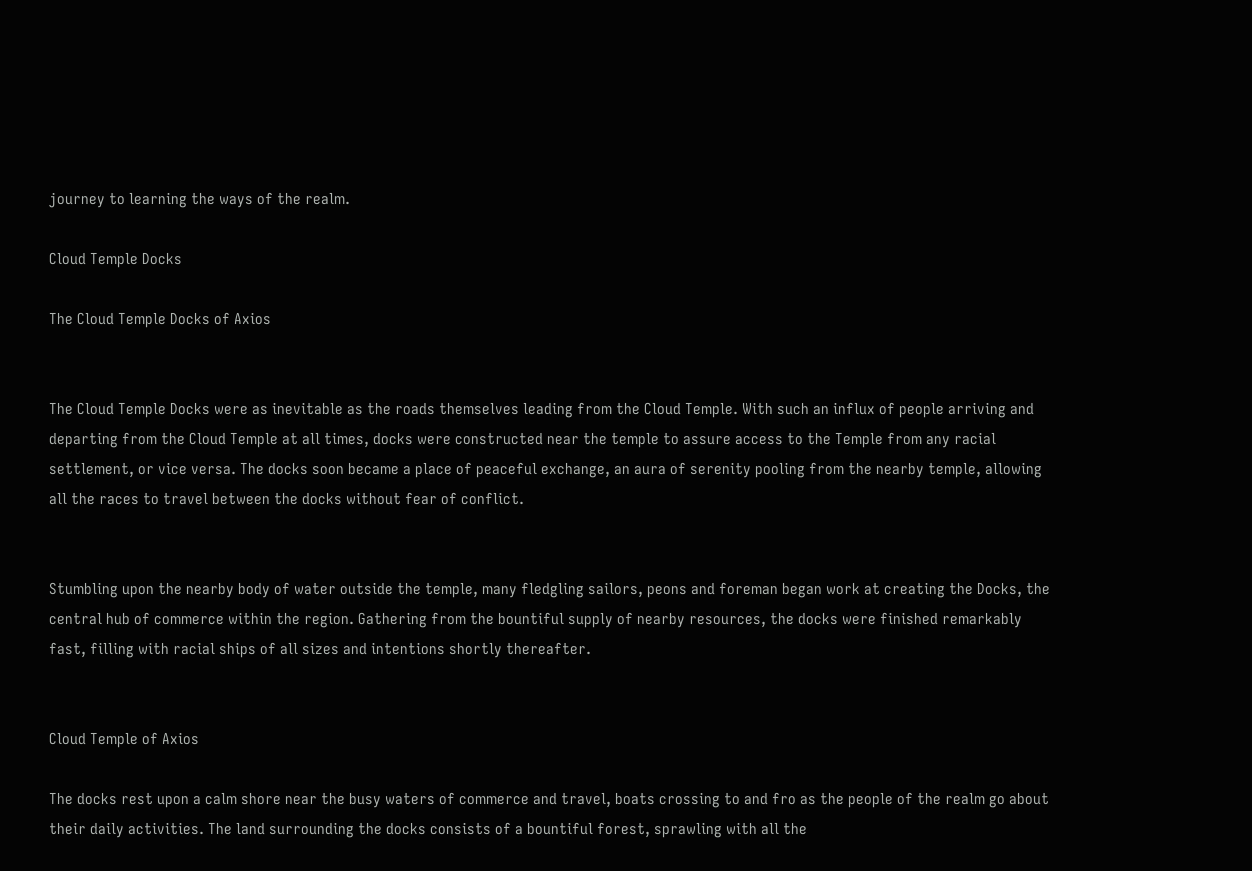journey to learning the ways of the realm.

Cloud Temple Docks

The Cloud Temple Docks of Axios


The Cloud Temple Docks were as inevitable as the roads themselves leading from the Cloud Temple. With such an influx of people arriving and departing from the Cloud Temple at all times, docks were constructed near the temple to assure access to the Temple from any racial settlement, or vice versa. The docks soon became a place of peaceful exchange, an aura of serenity pooling from the nearby temple, allowing all the races to travel between the docks without fear of conflict.


Stumbling upon the nearby body of water outside the temple, many fledgling sailors, peons and foreman began work at creating the Docks, the central hub of commerce within the region. Gathering from the bountiful supply of nearby resources, the docks were finished remarkably fast, filling with racial ships of all sizes and intentions shortly thereafter.


Cloud Temple of Axios

The docks rest upon a calm shore near the busy waters of commerce and travel, boats crossing to and fro as the people of the realm go about their daily activities. The land surrounding the docks consists of a bountiful forest, sprawling with all the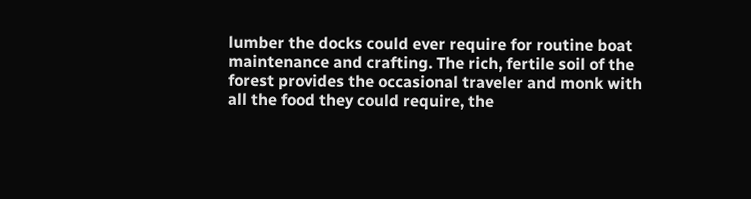lumber the docks could ever require for routine boat maintenance and crafting. The rich, fertile soil of the forest provides the occasional traveler and monk with all the food they could require, the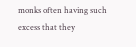monks often having such excess that they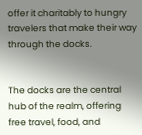offer it charitably to hungry travelers that make their way through the docks.


The docks are the central hub of the realm, offering free travel, food, and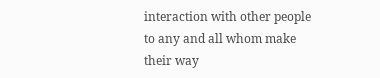interaction with other people to any and all whom make their way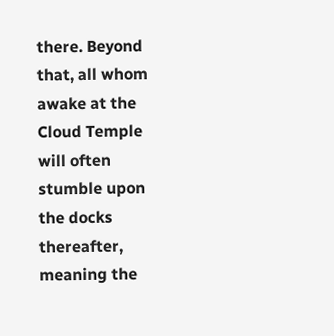there. Beyond that, all whom awake at the Cloud Temple will often stumble upon the docks thereafter, meaning the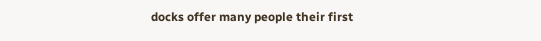docks offer many people their first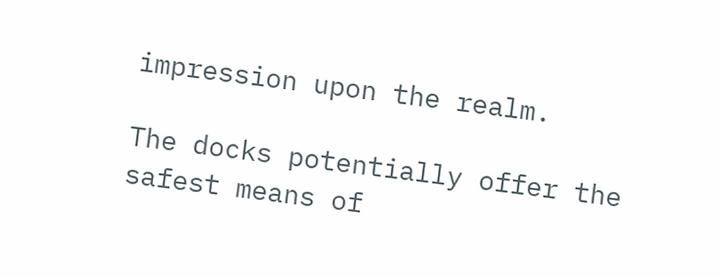impression upon the realm.

The docks potentially offer the safest means of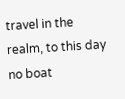travel in the realm, to this day no boat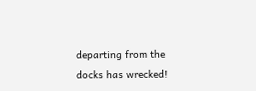departing from the docks has wrecked!